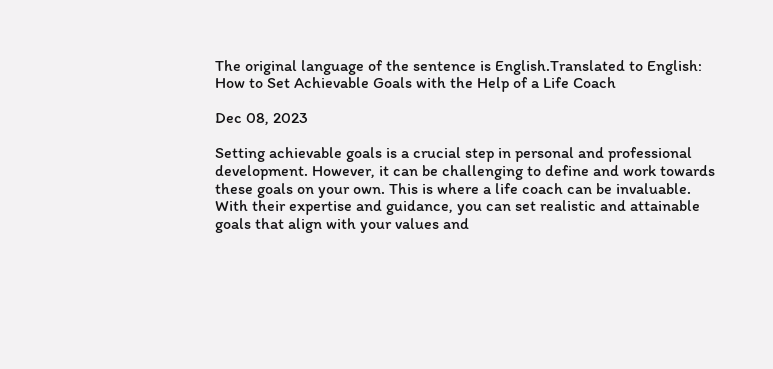The original language of the sentence is English.Translated to English: How to Set Achievable Goals with the Help of a Life Coach

Dec 08, 2023

Setting achievable goals is a crucial step in personal and professional development. However, it can be challenging to define and work towards these goals on your own. This is where a life coach can be invaluable. With their expertise and guidance, you can set realistic and attainable goals that align with your values and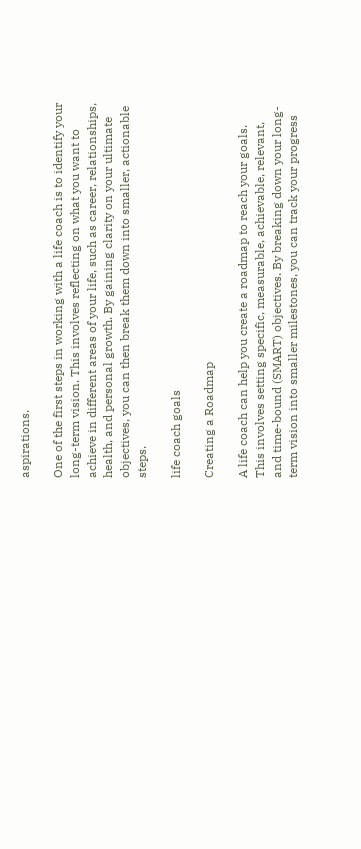aspirations.

One of the first steps in working with a life coach is to identify your long-term vision. This involves reflecting on what you want to achieve in different areas of your life, such as career, relationships, health, and personal growth. By gaining clarity on your ultimate objectives, you can then break them down into smaller, actionable steps.

life coach goals

Creating a Roadmap

A life coach can help you create a roadmap to reach your goals. This involves setting specific, measurable, achievable, relevant, and time-bound (SMART) objectives. By breaking down your long-term vision into smaller milestones, you can track your progress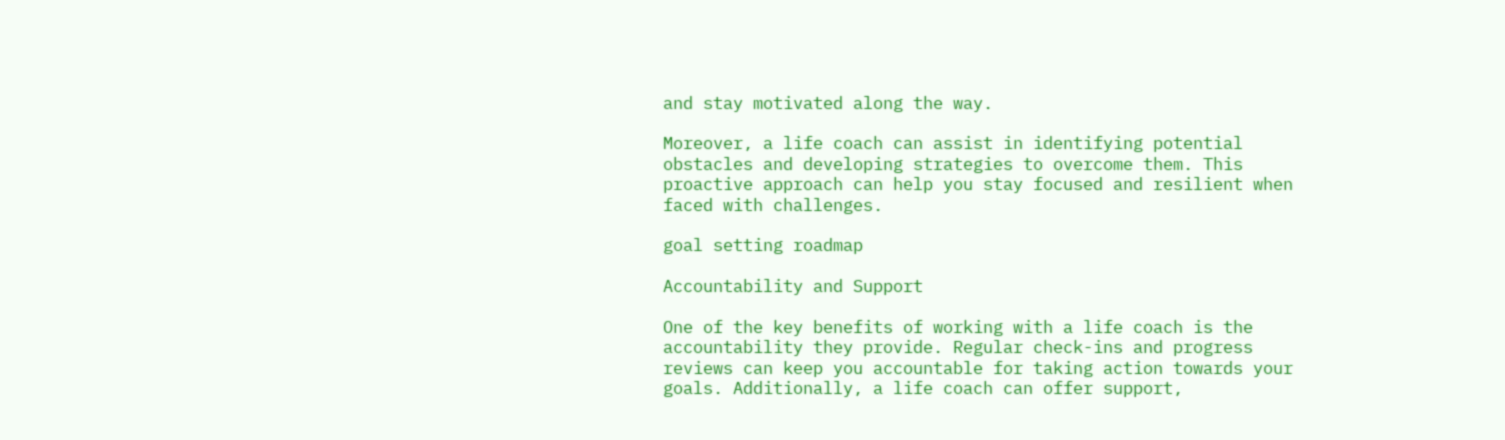and stay motivated along the way.

Moreover, a life coach can assist in identifying potential obstacles and developing strategies to overcome them. This proactive approach can help you stay focused and resilient when faced with challenges.

goal setting roadmap

Accountability and Support

One of the key benefits of working with a life coach is the accountability they provide. Regular check-ins and progress reviews can keep you accountable for taking action towards your goals. Additionally, a life coach can offer support,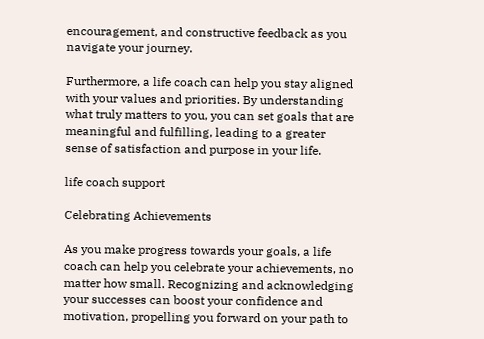encouragement, and constructive feedback as you navigate your journey.

Furthermore, a life coach can help you stay aligned with your values and priorities. By understanding what truly matters to you, you can set goals that are meaningful and fulfilling, leading to a greater sense of satisfaction and purpose in your life.

life coach support

Celebrating Achievements

As you make progress towards your goals, a life coach can help you celebrate your achievements, no matter how small. Recognizing and acknowledging your successes can boost your confidence and motivation, propelling you forward on your path to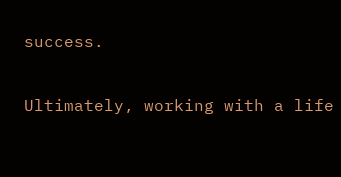success.

Ultimately, working with a life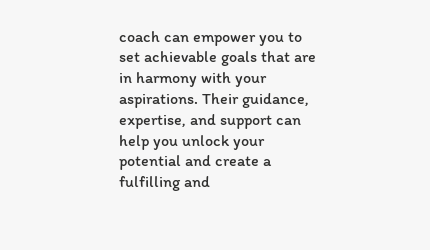coach can empower you to set achievable goals that are in harmony with your aspirations. Their guidance, expertise, and support can help you unlock your potential and create a fulfilling and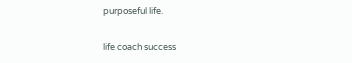purposeful life.

life coach success